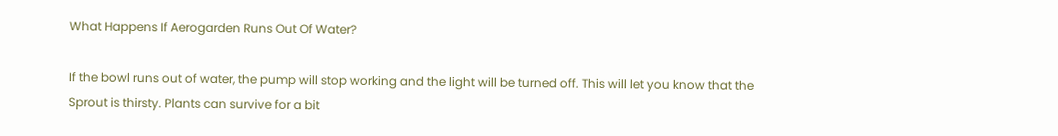What Happens If Aerogarden Runs Out Of Water?

If the bowl runs out of water, the pump will stop working and the light will be turned off. This will let you know that the Sprout is thirsty. Plants can survive for a bit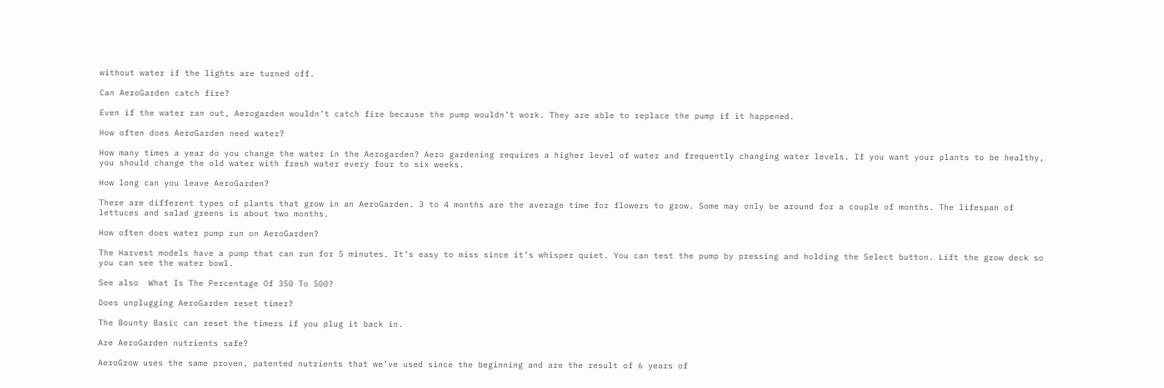without water if the lights are turned off.

Can AeroGarden catch fire?

Even if the water ran out, Aerogarden wouldn’t catch fire because the pump wouldn’t work. They are able to replace the pump if it happened.

How often does AeroGarden need water?

How many times a year do you change the water in the Aerogarden? Aero gardening requires a higher level of water and frequently changing water levels. If you want your plants to be healthy, you should change the old water with fresh water every four to six weeks.

How long can you leave AeroGarden?

There are different types of plants that grow in an AeroGarden. 3 to 4 months are the average time for flowers to grow. Some may only be around for a couple of months. The lifespan of lettuces and salad greens is about two months.

How often does water pump run on AeroGarden?

The Harvest models have a pump that can run for 5 minutes. It’s easy to miss since it’s whisper quiet. You can test the pump by pressing and holding the Select button. Lift the grow deck so you can see the water bowl.

See also  What Is The Percentage Of 350 To 500?

Does unplugging AeroGarden reset timer?

The Bounty Basic can reset the timers if you plug it back in.

Are AeroGarden nutrients safe?

AeroGrow uses the same proven, patented nutrients that we’ve used since the beginning and are the result of 6 years of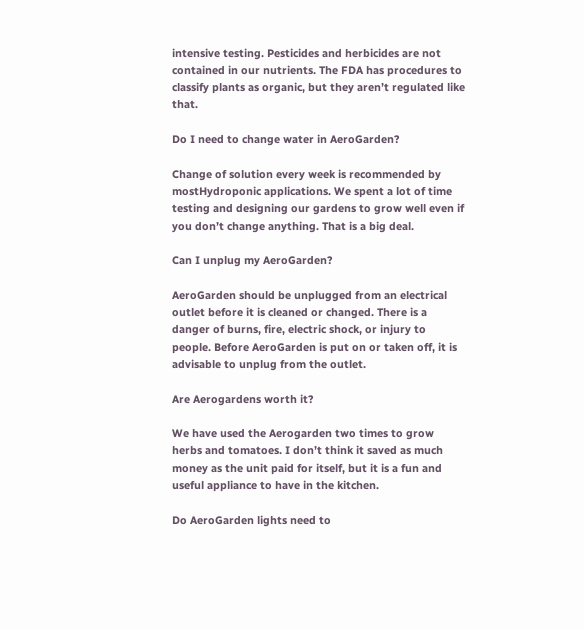intensive testing. Pesticides and herbicides are not contained in our nutrients. The FDA has procedures to classify plants as organic, but they aren’t regulated like that.

Do I need to change water in AeroGarden?

Change of solution every week is recommended by mostHydroponic applications. We spent a lot of time testing and designing our gardens to grow well even if you don’t change anything. That is a big deal.

Can I unplug my AeroGarden?

AeroGarden should be unplugged from an electrical outlet before it is cleaned or changed. There is a danger of burns, fire, electric shock, or injury to people. Before AeroGarden is put on or taken off, it is advisable to unplug from the outlet.

Are Aerogardens worth it?

We have used the Aerogarden two times to grow herbs and tomatoes. I don’t think it saved as much money as the unit paid for itself, but it is a fun and useful appliance to have in the kitchen.

Do AeroGarden lights need to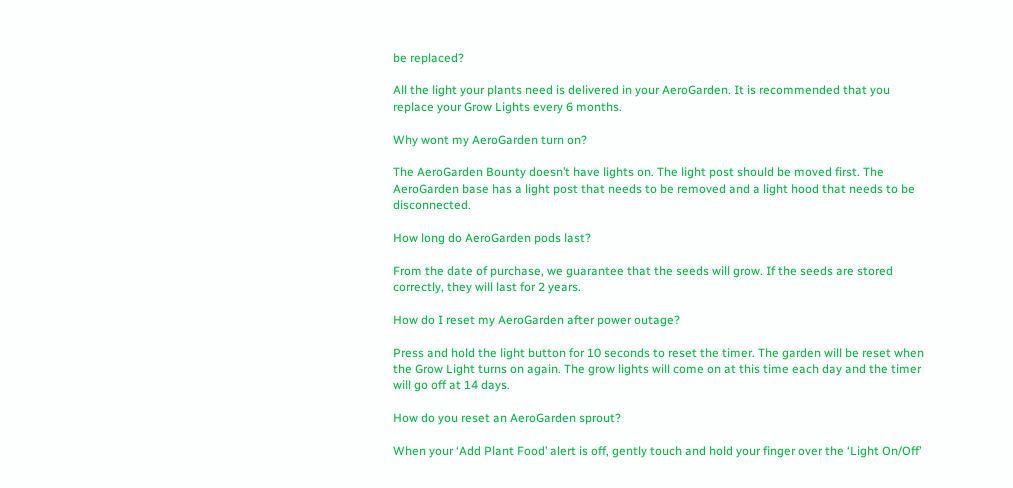be replaced?

All the light your plants need is delivered in your AeroGarden. It is recommended that you replace your Grow Lights every 6 months.

Why wont my AeroGarden turn on?

The AeroGarden Bounty doesn’t have lights on. The light post should be moved first. The AeroGarden base has a light post that needs to be removed and a light hood that needs to be disconnected.

How long do AeroGarden pods last?

From the date of purchase, we guarantee that the seeds will grow. If the seeds are stored correctly, they will last for 2 years.

How do I reset my AeroGarden after power outage?

Press and hold the light button for 10 seconds to reset the timer. The garden will be reset when the Grow Light turns on again. The grow lights will come on at this time each day and the timer will go off at 14 days.

How do you reset an AeroGarden sprout?

When your ‘Add Plant Food’ alert is off, gently touch and hold your finger over the ‘Light On/Off’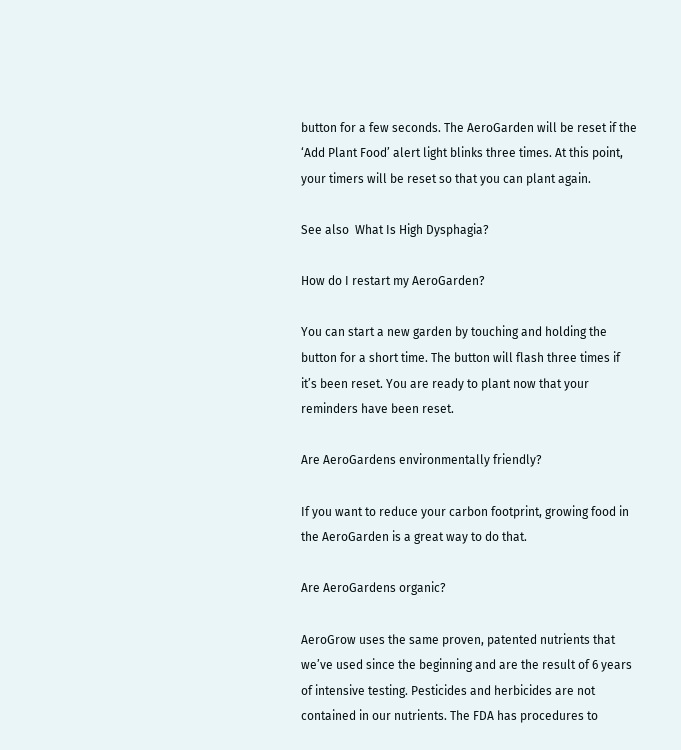button for a few seconds. The AeroGarden will be reset if the ‘Add Plant Food’ alert light blinks three times. At this point, your timers will be reset so that you can plant again.

See also  What Is High Dysphagia?

How do I restart my AeroGarden?

You can start a new garden by touching and holding the button for a short time. The button will flash three times if it’s been reset. You are ready to plant now that your reminders have been reset.

Are AeroGardens environmentally friendly?

If you want to reduce your carbon footprint, growing food in the AeroGarden is a great way to do that.

Are AeroGardens organic?

AeroGrow uses the same proven, patented nutrients that we’ve used since the beginning and are the result of 6 years of intensive testing. Pesticides and herbicides are not contained in our nutrients. The FDA has procedures to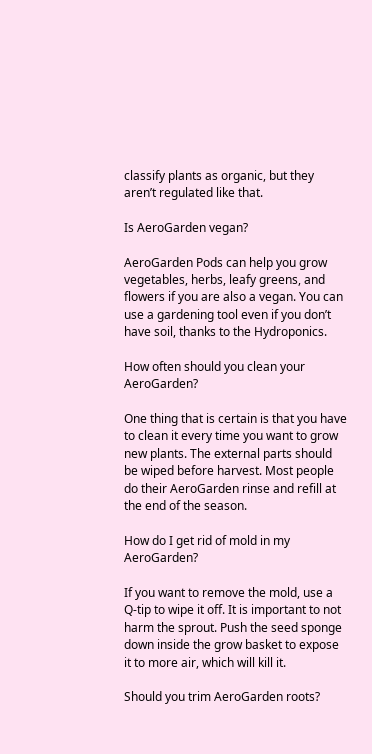classify plants as organic, but they aren’t regulated like that.

Is AeroGarden vegan?

AeroGarden Pods can help you grow vegetables, herbs, leafy greens, and flowers if you are also a vegan. You can use a gardening tool even if you don’t have soil, thanks to the Hydroponics.

How often should you clean your AeroGarden?

One thing that is certain is that you have to clean it every time you want to grow new plants. The external parts should be wiped before harvest. Most people do their AeroGarden rinse and refill at the end of the season.

How do I get rid of mold in my AeroGarden?

If you want to remove the mold, use a Q-tip to wipe it off. It is important to not harm the sprout. Push the seed sponge down inside the grow basket to expose it to more air, which will kill it.

Should you trim AeroGarden roots?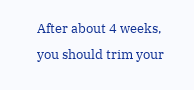After about 4 weeks, you should trim your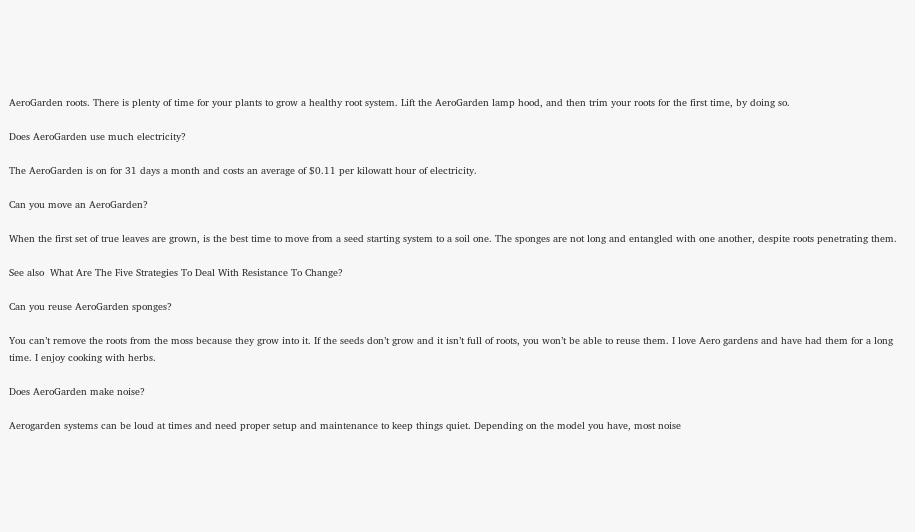AeroGarden roots. There is plenty of time for your plants to grow a healthy root system. Lift the AeroGarden lamp hood, and then trim your roots for the first time, by doing so.

Does AeroGarden use much electricity?

The AeroGarden is on for 31 days a month and costs an average of $0.11 per kilowatt hour of electricity.

Can you move an AeroGarden?

When the first set of true leaves are grown, is the best time to move from a seed starting system to a soil one. The sponges are not long and entangled with one another, despite roots penetrating them.

See also  What Are The Five Strategies To Deal With Resistance To Change?

Can you reuse AeroGarden sponges?

You can’t remove the roots from the moss because they grow into it. If the seeds don’t grow and it isn’t full of roots, you won’t be able to reuse them. I love Aero gardens and have had them for a long time. I enjoy cooking with herbs.

Does AeroGarden make noise?

Aerogarden systems can be loud at times and need proper setup and maintenance to keep things quiet. Depending on the model you have, most noise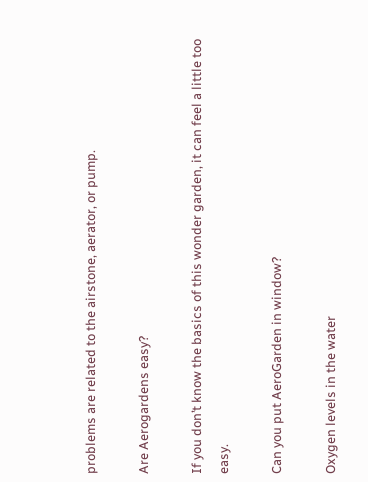problems are related to the airstone, aerator, or pump.

Are Aerogardens easy?

If you don’t know the basics of this wonder garden, it can feel a little too easy.

Can you put AeroGarden in window?

Oxygen levels in the water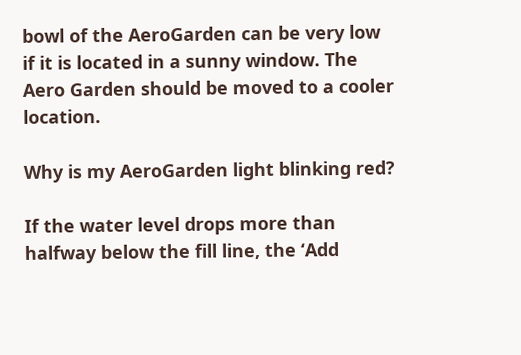bowl of the AeroGarden can be very low if it is located in a sunny window. The Aero Garden should be moved to a cooler location.

Why is my AeroGarden light blinking red?

If the water level drops more than halfway below the fill line, the ‘Add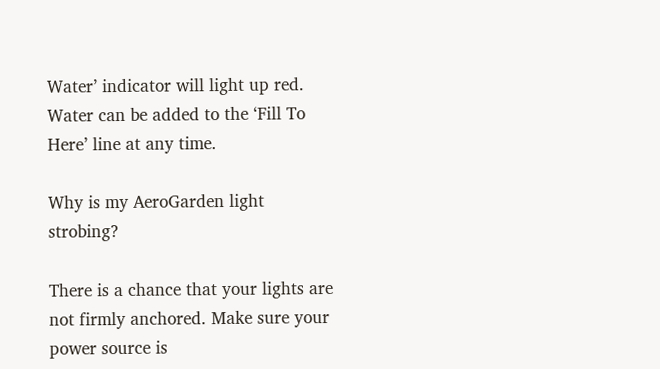Water’ indicator will light up red. Water can be added to the ‘Fill To Here’ line at any time.

Why is my AeroGarden light strobing?

There is a chance that your lights are not firmly anchored. Make sure your power source is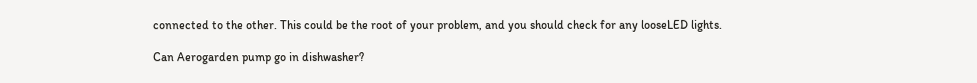connected to the other. This could be the root of your problem, and you should check for any looseLED lights.

Can Aerogarden pump go in dishwasher?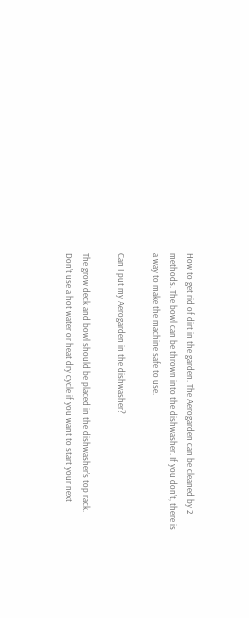How to get rid of dirt in the garden. The Aerogarden can be cleaned by 2 methods. The bowl can be thrown into the dishwasher. If you don’t, there is a way to make the machine safe to use.

Can I put my Aerogarden in the dishwasher?

The grow deck and bowl should be placed in the dishwasher’s top rack. Don’t use a hot water or heat dry cycle if you want to start your next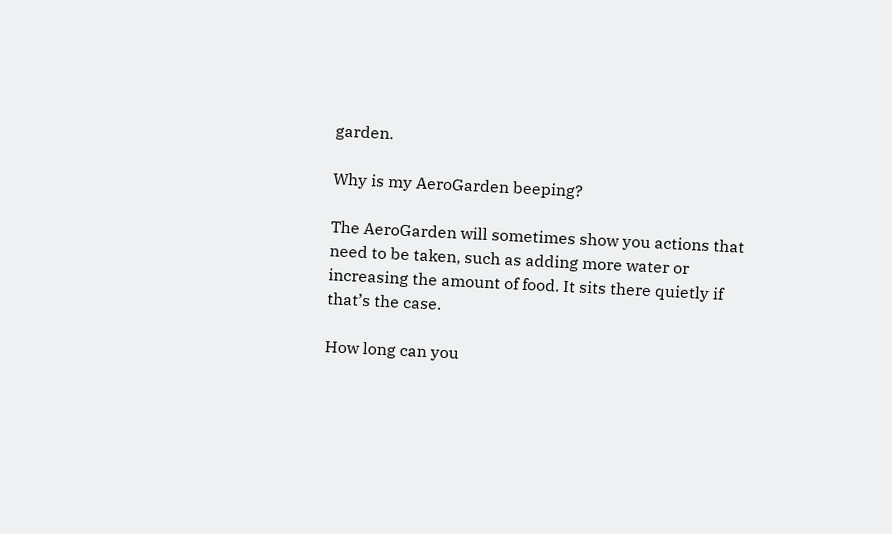garden.

Why is my AeroGarden beeping?

The AeroGarden will sometimes show you actions that need to be taken, such as adding more water or increasing the amount of food. It sits there quietly if that’s the case.

How long can you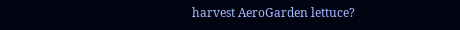harvest AeroGarden lettuce?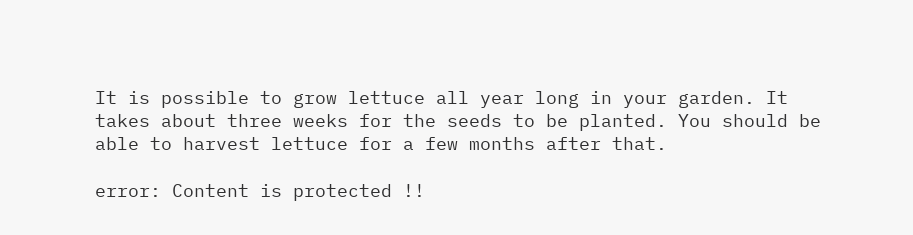It is possible to grow lettuce all year long in your garden. It takes about three weeks for the seeds to be planted. You should be able to harvest lettuce for a few months after that.

error: Content is protected !!